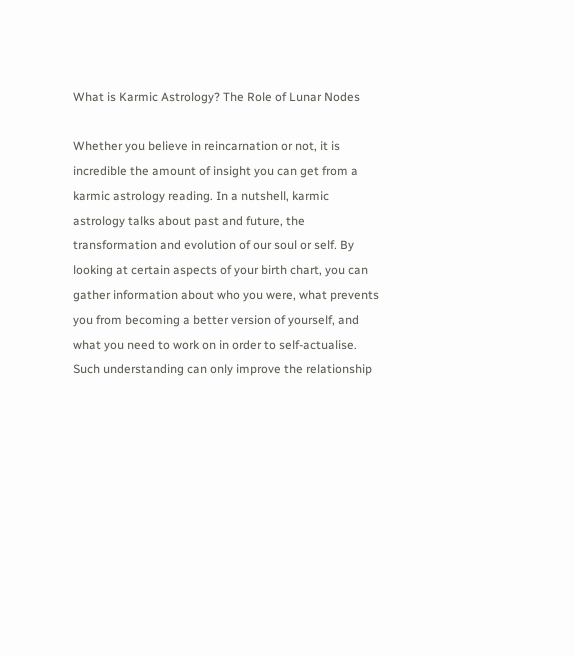What is Karmic Astrology? The Role of Lunar Nodes

Whether you believe in reincarnation or not, it is incredible the amount of insight you can get from a karmic astrology reading. In a nutshell, karmic astrology talks about past and future, the transformation and evolution of our soul or self. By looking at certain aspects of your birth chart, you can gather information about who you were, what prevents you from becoming a better version of yourself, and what you need to work on in order to self-actualise. Such understanding can only improve the relationship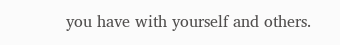you have with yourself and others.